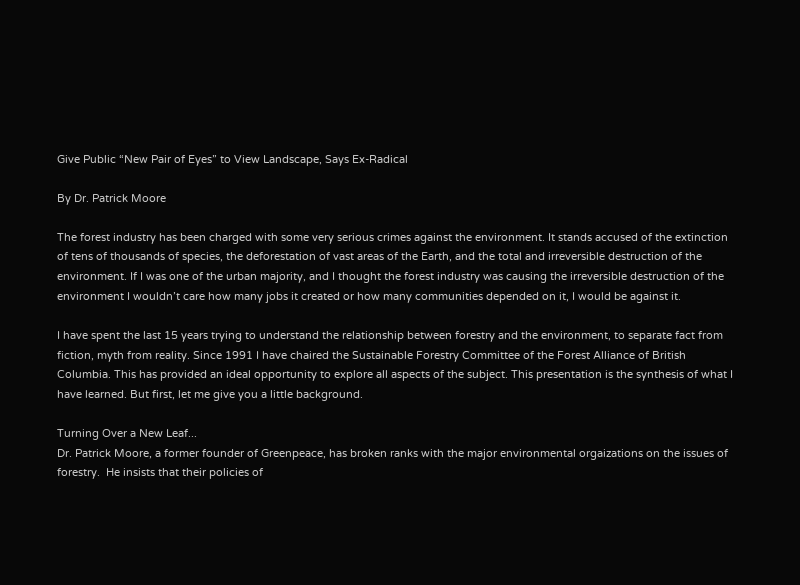Give Public “New Pair of Eyes” to View Landscape, Says Ex-Radical

By Dr. Patrick Moore

The forest industry has been charged with some very serious crimes against the environment. It stands accused of the extinction of tens of thousands of species, the deforestation of vast areas of the Earth, and the total and irreversible destruction of the environment. If I was one of the urban majority, and I thought the forest industry was causing the irreversible destruction of the environment I wouldn’t care how many jobs it created or how many communities depended on it, I would be against it.

I have spent the last 15 years trying to understand the relationship between forestry and the environment, to separate fact from fiction, myth from reality. Since 1991 I have chaired the Sustainable Forestry Committee of the Forest Alliance of British Columbia. This has provided an ideal opportunity to explore all aspects of the subject. This presentation is the synthesis of what I have learned. But first, let me give you a little background.

Turning Over a New Leaf...
Dr. Patrick Moore, a former founder of Greenpeace, has broken ranks with the major environmental orgaizations on the issues of forestry.  He insists that their policies of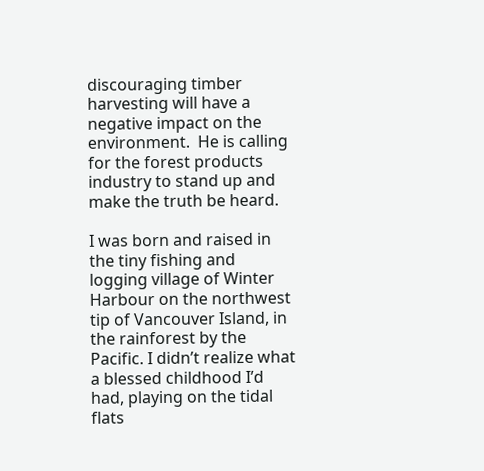discouraging timber harvesting will have a negative impact on the environment.  He is calling for the forest products industry to stand up and make the truth be heard.

I was born and raised in the tiny fishing and logging village of Winter Harbour on the northwest tip of Vancouver Island, in the rainforest by the Pacific. I didn’t realize what a blessed childhood I’d had, playing on the tidal flats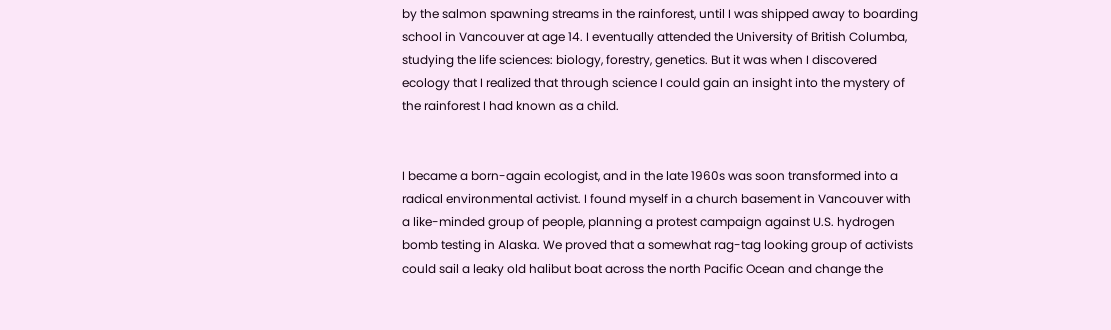by the salmon spawning streams in the rainforest, until I was shipped away to boarding school in Vancouver at age 14. I eventually attended the University of British Columba, studying the life sciences: biology, forestry, genetics. But it was when I discovered ecology that I realized that through science I could gain an insight into the mystery of the rainforest I had known as a child.


I became a born-again ecologist, and in the late 1960s was soon transformed into a radical environmental activist. I found myself in a church basement in Vancouver with a like-minded group of people, planning a protest campaign against U.S. hydrogen bomb testing in Alaska. We proved that a somewhat rag-tag looking group of activists could sail a leaky old halibut boat across the north Pacific Ocean and change the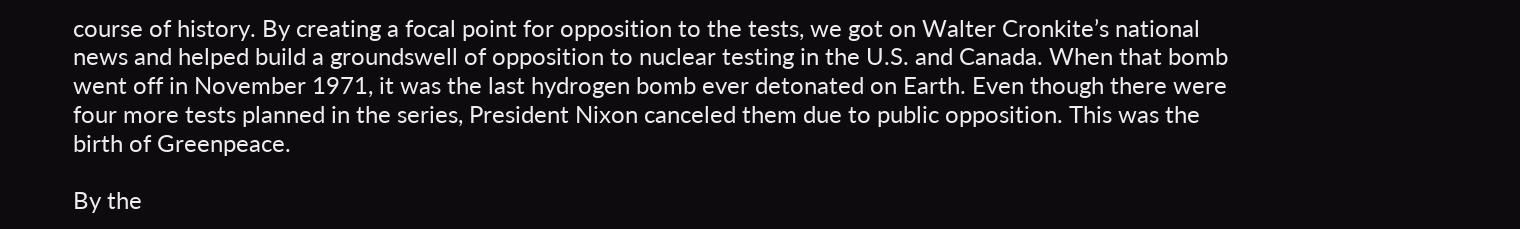course of history. By creating a focal point for opposition to the tests, we got on Walter Cronkite’s national news and helped build a groundswell of opposition to nuclear testing in the U.S. and Canada. When that bomb went off in November 1971, it was the last hydrogen bomb ever detonated on Earth. Even though there were four more tests planned in the series, President Nixon canceled them due to public opposition. This was the birth of Greenpeace.

By the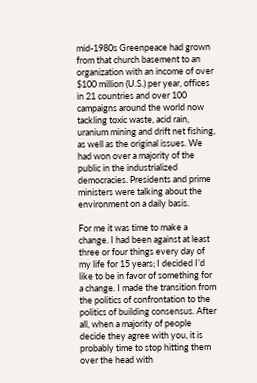mid-1980s Greenpeace had grown from that church basement to an organization with an income of over $100 million (U.S.) per year, offices in 21 countries and over 100 campaigns around the world now tackling toxic waste, acid rain, uranium mining and drift net fishing, as well as the original issues. We had won over a majority of the public in the industrialized democracies. Presidents and prime ministers were talking about the environment on a daily basis.

For me it was time to make a change. I had been against at least three or four things every day of my life for 15 years; I decided I’d like to be in favor of something for a change. I made the transition from the politics of confrontation to the politics of building consensus. After all, when a majority of people decide they agree with you, it is probably time to stop hitting them over the head with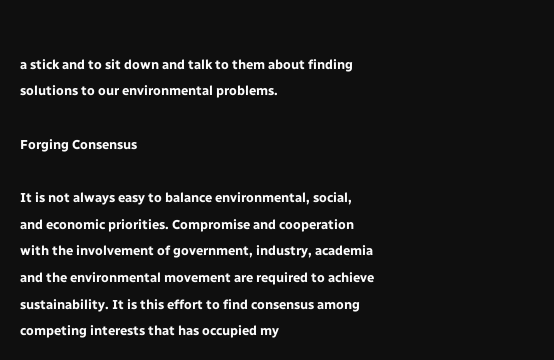a stick and to sit down and talk to them about finding solutions to our environmental problems.

Forging Consensus

It is not always easy to balance environmental, social, and economic priorities. Compromise and cooperation with the involvement of government, industry, academia and the environmental movement are required to achieve sustainability. It is this effort to find consensus among competing interests that has occupied my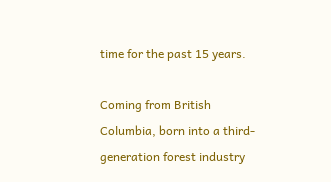time for the past 15 years.

Coming from British Columbia, born into a third-generation forest industry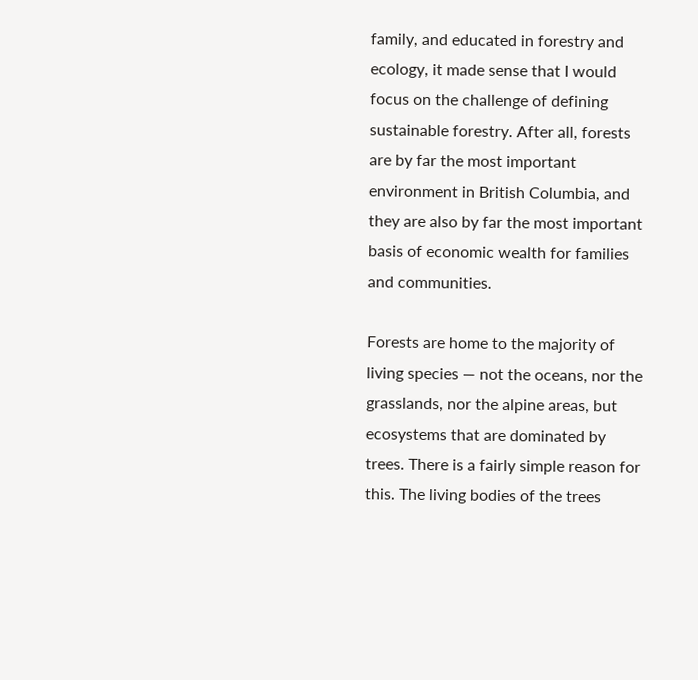family, and educated in forestry and ecology, it made sense that I would focus on the challenge of defining sustainable forestry. After all, forests are by far the most important environment in British Columbia, and they are also by far the most important basis of economic wealth for families and communities.

Forests are home to the majority of living species — not the oceans, nor the grasslands, nor the alpine areas, but ecosystems that are dominated by trees. There is a fairly simple reason for this. The living bodies of the trees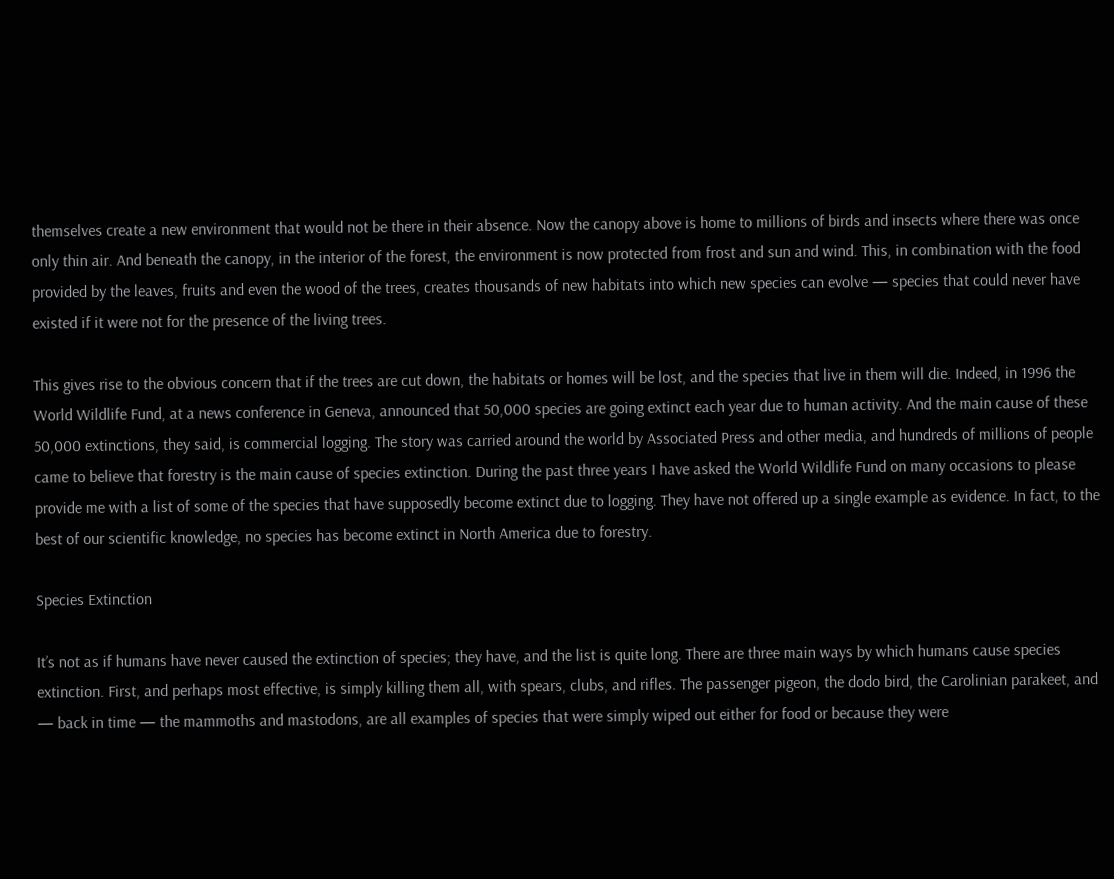themselves create a new environment that would not be there in their absence. Now the canopy above is home to millions of birds and insects where there was once only thin air. And beneath the canopy, in the interior of the forest, the environment is now protected from frost and sun and wind. This, in combination with the food provided by the leaves, fruits and even the wood of the trees, creates thousands of new habitats into which new species can evolve — species that could never have existed if it were not for the presence of the living trees.

This gives rise to the obvious concern that if the trees are cut down, the habitats or homes will be lost, and the species that live in them will die. Indeed, in 1996 the World Wildlife Fund, at a news conference in Geneva, announced that 50,000 species are going extinct each year due to human activity. And the main cause of these 50,000 extinctions, they said, is commercial logging. The story was carried around the world by Associated Press and other media, and hundreds of millions of people came to believe that forestry is the main cause of species extinction. During the past three years I have asked the World Wildlife Fund on many occasions to please provide me with a list of some of the species that have supposedly become extinct due to logging. They have not offered up a single example as evidence. In fact, to the best of our scientific knowledge, no species has become extinct in North America due to forestry.

Species Extinction

It’s not as if humans have never caused the extinction of species; they have, and the list is quite long. There are three main ways by which humans cause species extinction. First, and perhaps most effective, is simply killing them all, with spears, clubs, and rifles. The passenger pigeon, the dodo bird, the Carolinian parakeet, and — back in time — the mammoths and mastodons, are all examples of species that were simply wiped out either for food or because they were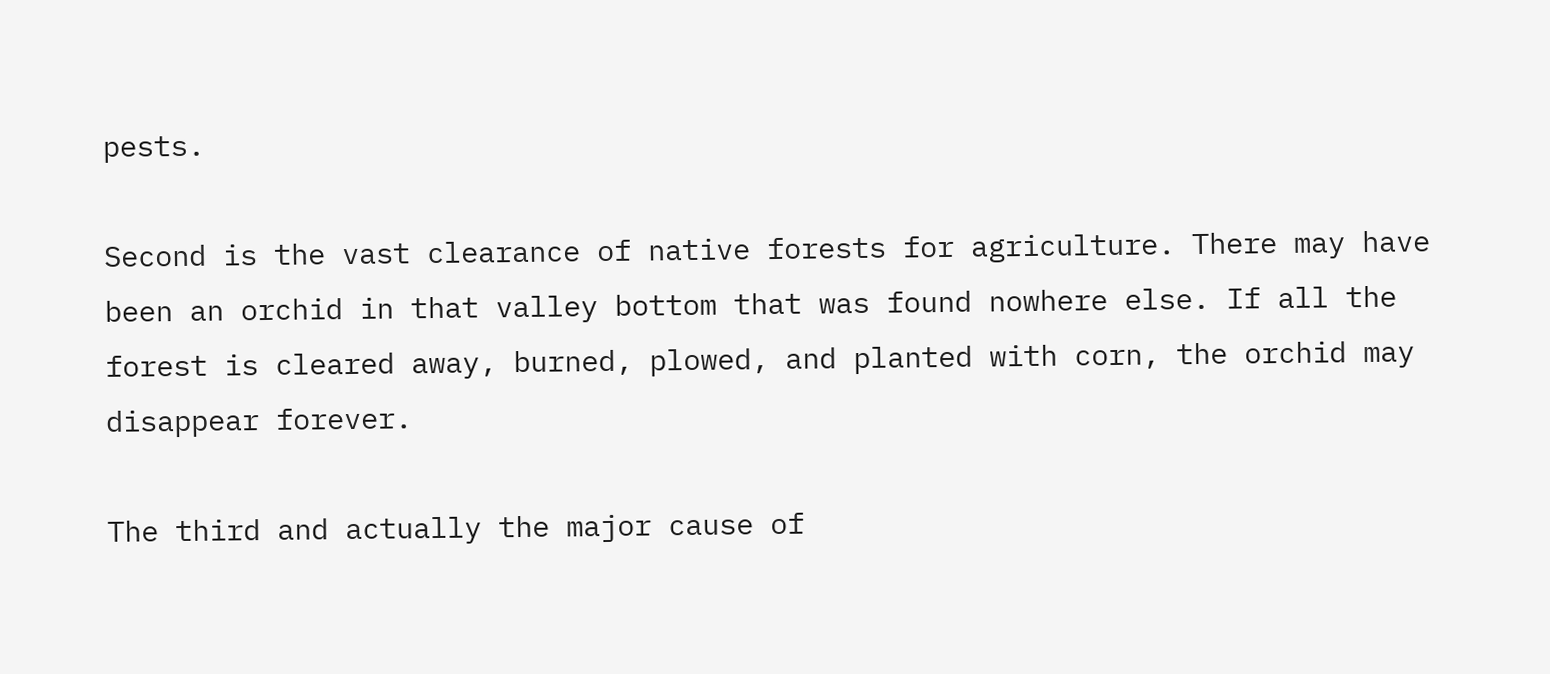pests.

Second is the vast clearance of native forests for agriculture. There may have been an orchid in that valley bottom that was found nowhere else. If all the forest is cleared away, burned, plowed, and planted with corn, the orchid may disappear forever.

The third and actually the major cause of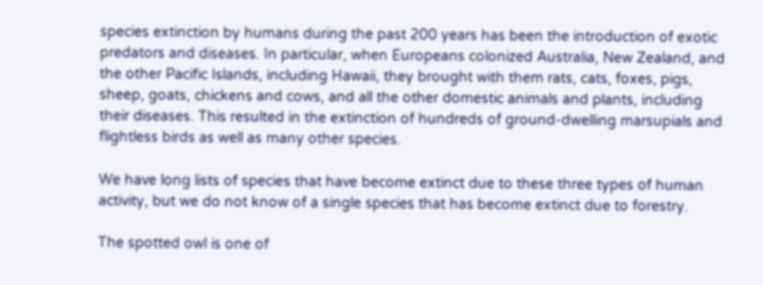species extinction by humans during the past 200 years has been the introduction of exotic predators and diseases. In particular, when Europeans colonized Australia, New Zealand, and the other Pacific Islands, including Hawaii, they brought with them rats, cats, foxes, pigs, sheep, goats, chickens and cows, and all the other domestic animals and plants, including their diseases. This resulted in the extinction of hundreds of ground-dwelling marsupials and flightless birds as well as many other species.

We have long lists of species that have become extinct due to these three types of human activity, but we do not know of a single species that has become extinct due to forestry.

The spotted owl is one of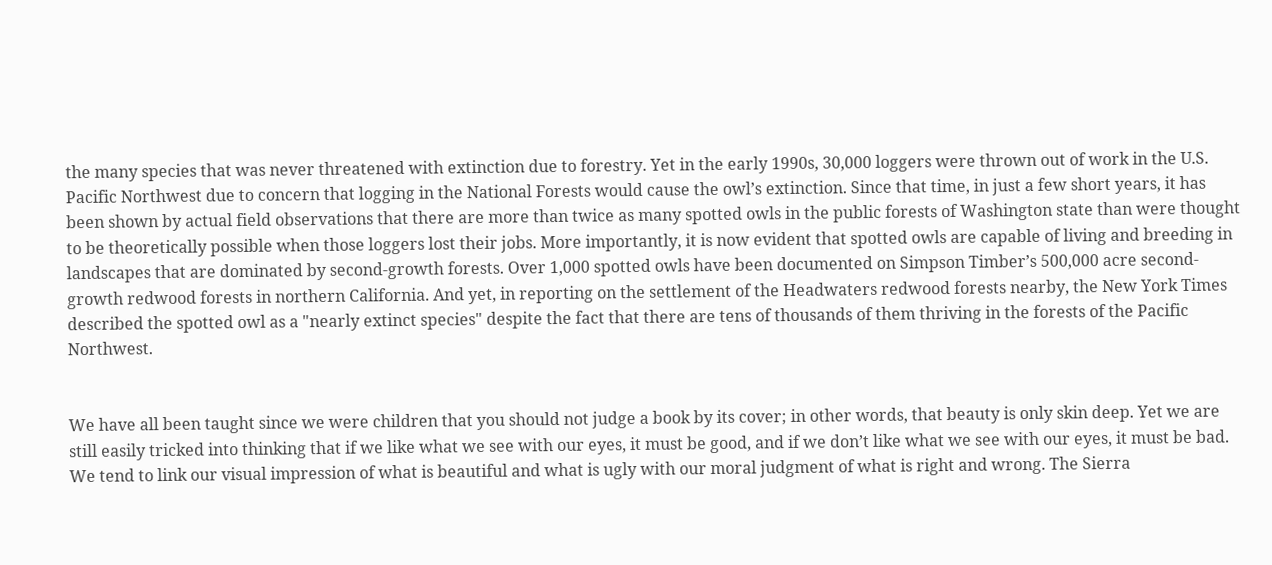the many species that was never threatened with extinction due to forestry. Yet in the early 1990s, 30,000 loggers were thrown out of work in the U.S. Pacific Northwest due to concern that logging in the National Forests would cause the owl’s extinction. Since that time, in just a few short years, it has been shown by actual field observations that there are more than twice as many spotted owls in the public forests of Washington state than were thought to be theoretically possible when those loggers lost their jobs. More importantly, it is now evident that spotted owls are capable of living and breeding in landscapes that are dominated by second-growth forests. Over 1,000 spotted owls have been documented on Simpson Timber’s 500,000 acre second-growth redwood forests in northern California. And yet, in reporting on the settlement of the Headwaters redwood forests nearby, the New York Times described the spotted owl as a "nearly extinct species" despite the fact that there are tens of thousands of them thriving in the forests of the Pacific Northwest.


We have all been taught since we were children that you should not judge a book by its cover; in other words, that beauty is only skin deep. Yet we are still easily tricked into thinking that if we like what we see with our eyes, it must be good, and if we don’t like what we see with our eyes, it must be bad. We tend to link our visual impression of what is beautiful and what is ugly with our moral judgment of what is right and wrong. The Sierra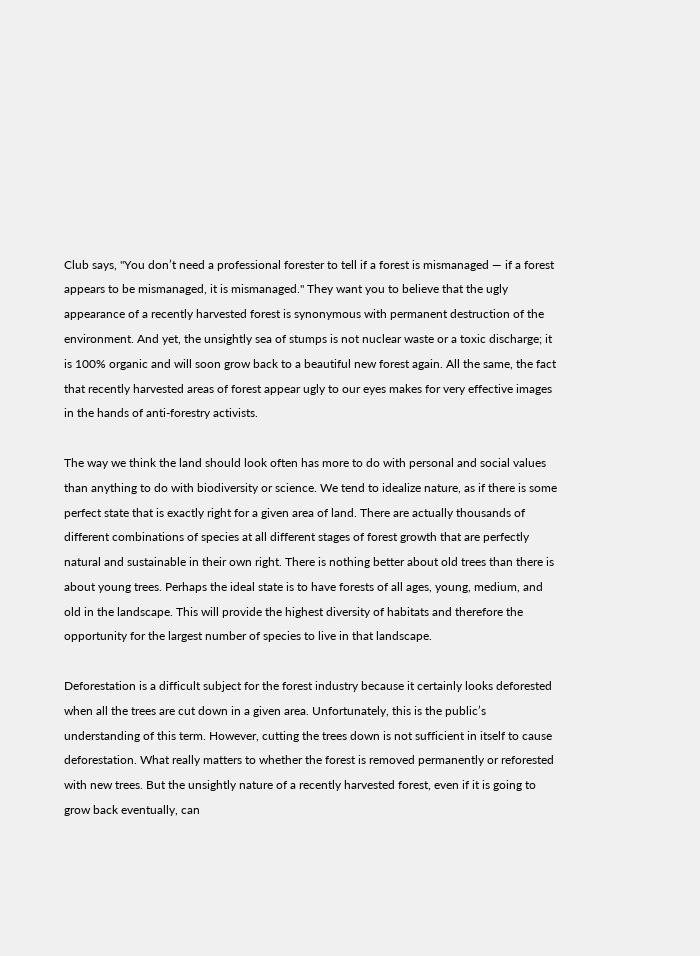Club says, "You don’t need a professional forester to tell if a forest is mismanaged — if a forest appears to be mismanaged, it is mismanaged." They want you to believe that the ugly appearance of a recently harvested forest is synonymous with permanent destruction of the environment. And yet, the unsightly sea of stumps is not nuclear waste or a toxic discharge; it is 100% organic and will soon grow back to a beautiful new forest again. All the same, the fact that recently harvested areas of forest appear ugly to our eyes makes for very effective images in the hands of anti-forestry activists.

The way we think the land should look often has more to do with personal and social values than anything to do with biodiversity or science. We tend to idealize nature, as if there is some perfect state that is exactly right for a given area of land. There are actually thousands of different combinations of species at all different stages of forest growth that are perfectly natural and sustainable in their own right. There is nothing better about old trees than there is about young trees. Perhaps the ideal state is to have forests of all ages, young, medium, and old in the landscape. This will provide the highest diversity of habitats and therefore the opportunity for the largest number of species to live in that landscape.

Deforestation is a difficult subject for the forest industry because it certainly looks deforested when all the trees are cut down in a given area. Unfortunately, this is the public’s understanding of this term. However, cutting the trees down is not sufficient in itself to cause deforestation. What really matters to whether the forest is removed permanently or reforested with new trees. But the unsightly nature of a recently harvested forest, even if it is going to grow back eventually, can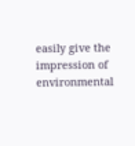easily give the impression of environmental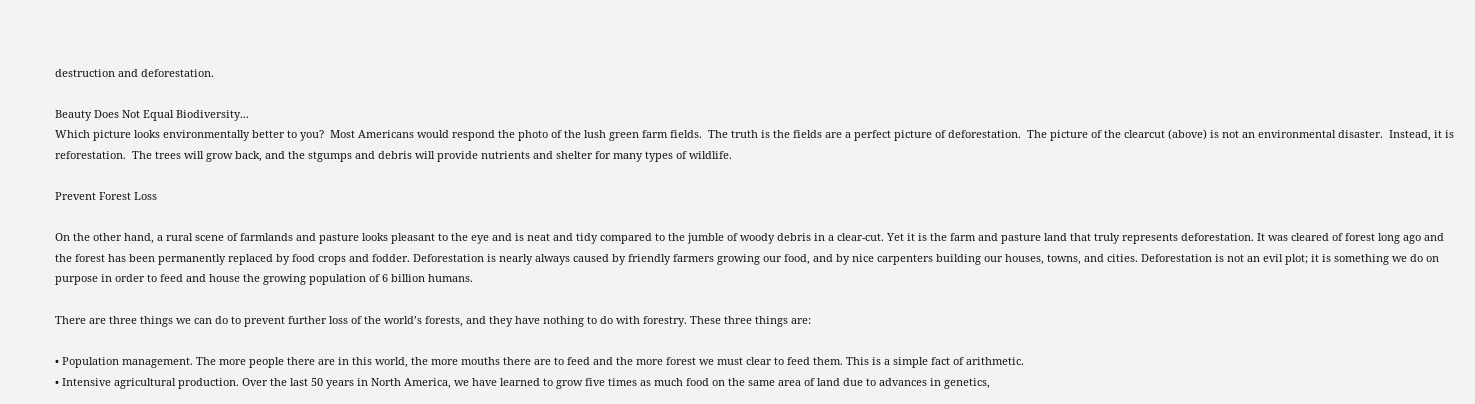destruction and deforestation.

Beauty Does Not Equal Biodiversity...
Which picture looks environmentally better to you?  Most Americans would respond the photo of the lush green farm fields.  The truth is the fields are a perfect picture of deforestation.  The picture of the clearcut (above) is not an environmental disaster.  Instead, it is reforestation.  The trees will grow back, and the stgumps and debris will provide nutrients and shelter for many types of wildlife.

Prevent Forest Loss

On the other hand, a rural scene of farmlands and pasture looks pleasant to the eye and is neat and tidy compared to the jumble of woody debris in a clear-cut. Yet it is the farm and pasture land that truly represents deforestation. It was cleared of forest long ago and the forest has been permanently replaced by food crops and fodder. Deforestation is nearly always caused by friendly farmers growing our food, and by nice carpenters building our houses, towns, and cities. Deforestation is not an evil plot; it is something we do on purpose in order to feed and house the growing population of 6 billion humans.

There are three things we can do to prevent further loss of the world’s forests, and they have nothing to do with forestry. These three things are:

• Population management. The more people there are in this world, the more mouths there are to feed and the more forest we must clear to feed them. This is a simple fact of arithmetic.
• Intensive agricultural production. Over the last 50 years in North America, we have learned to grow five times as much food on the same area of land due to advances in genetics,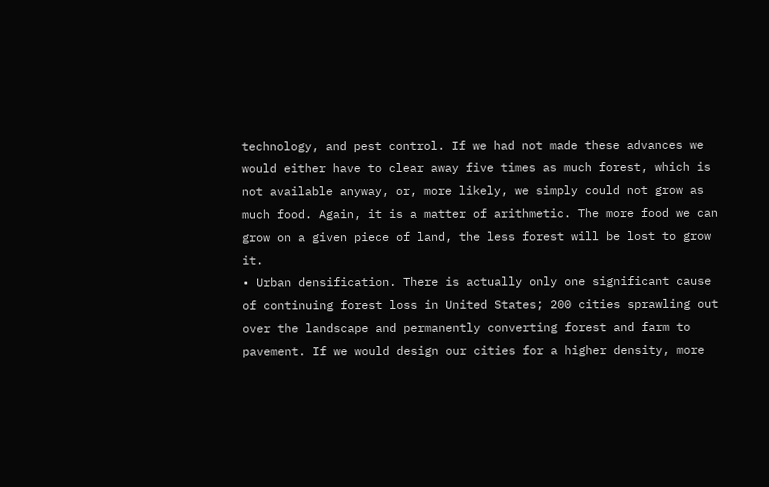technology, and pest control. If we had not made these advances we would either have to clear away five times as much forest, which is not available anyway, or, more likely, we simply could not grow as much food. Again, it is a matter of arithmetic. The more food we can grow on a given piece of land, the less forest will be lost to grow it.
• Urban densification. There is actually only one significant cause of continuing forest loss in United States; 200 cities sprawling out over the landscape and permanently converting forest and farm to pavement. If we would design our cities for a higher density, more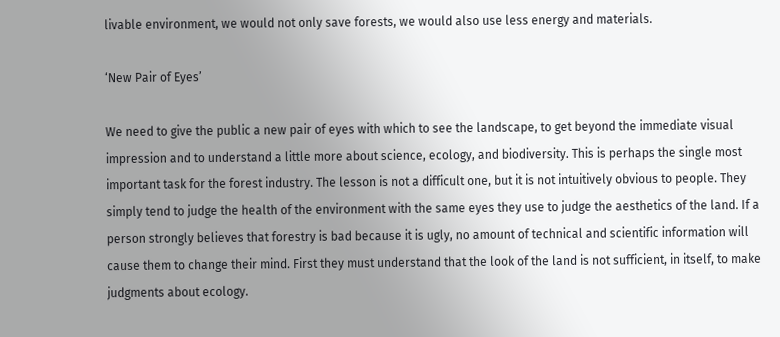livable environment, we would not only save forests, we would also use less energy and materials.

‘New Pair of Eyes’

We need to give the public a new pair of eyes with which to see the landscape, to get beyond the immediate visual impression and to understand a little more about science, ecology, and biodiversity. This is perhaps the single most important task for the forest industry. The lesson is not a difficult one, but it is not intuitively obvious to people. They simply tend to judge the health of the environment with the same eyes they use to judge the aesthetics of the land. If a person strongly believes that forestry is bad because it is ugly, no amount of technical and scientific information will cause them to change their mind. First they must understand that the look of the land is not sufficient, in itself, to make judgments about ecology.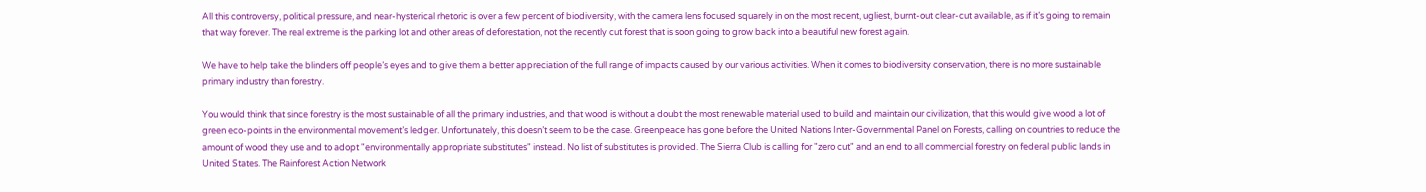All this controversy, political pressure, and near-hysterical rhetoric is over a few percent of biodiversity, with the camera lens focused squarely in on the most recent, ugliest, burnt-out clear-cut available, as if it’s going to remain that way forever. The real extreme is the parking lot and other areas of deforestation, not the recently cut forest that is soon going to grow back into a beautiful new forest again.

We have to help take the blinders off people’s eyes and to give them a better appreciation of the full range of impacts caused by our various activities. When it comes to biodiversity conservation, there is no more sustainable primary industry than forestry.

You would think that since forestry is the most sustainable of all the primary industries, and that wood is without a doubt the most renewable material used to build and maintain our civilization, that this would give wood a lot of green eco-points in the environmental movement’s ledger. Unfortunately, this doesn’t seem to be the case. Greenpeace has gone before the United Nations Inter-Governmental Panel on Forests, calling on countries to reduce the amount of wood they use and to adopt "environmentally appropriate substitutes" instead. No list of substitutes is provided. The Sierra Club is calling for "zero cut" and an end to all commercial forestry on federal public lands in United States. The Rainforest Action Network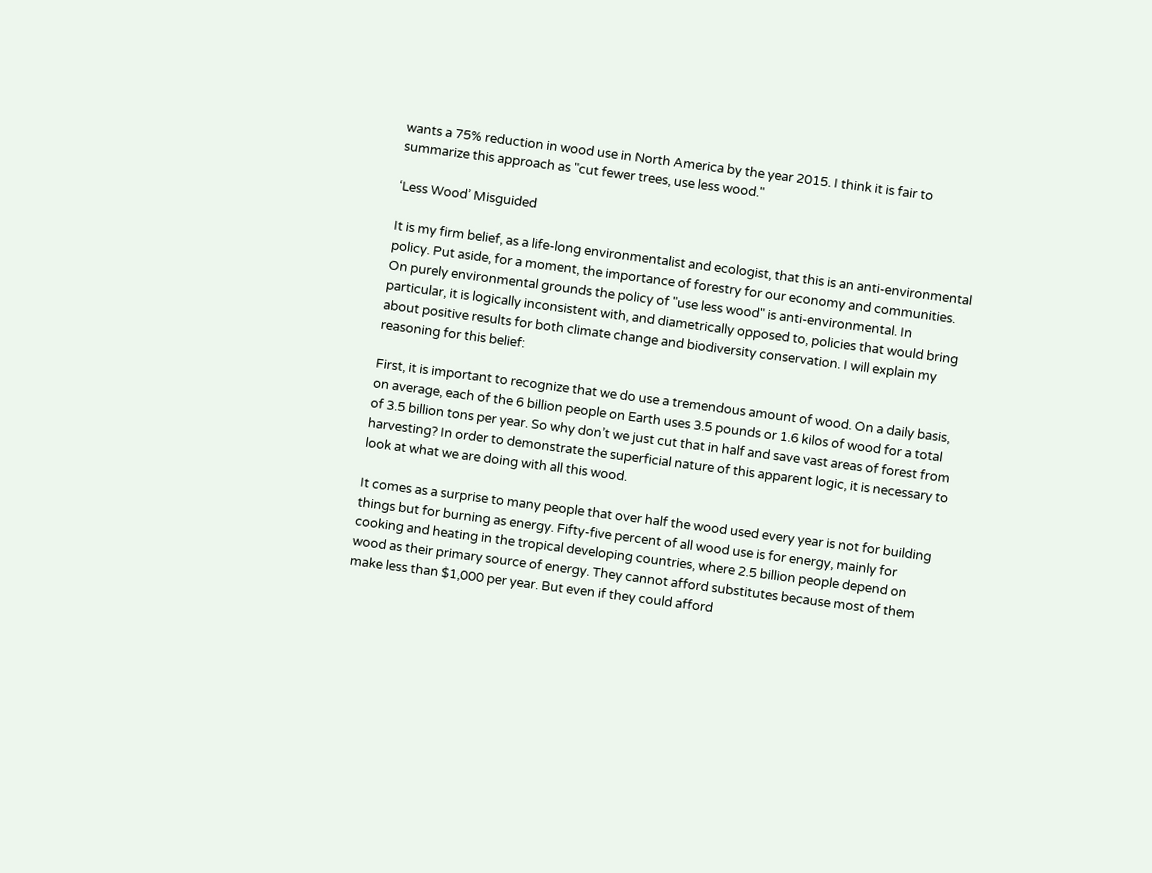wants a 75% reduction in wood use in North America by the year 2015. I think it is fair to summarize this approach as "cut fewer trees, use less wood."

‘Less Wood’ Misguided

It is my firm belief, as a life-long environmentalist and ecologist, that this is an anti-environmental policy. Put aside, for a moment, the importance of forestry for our economy and communities. On purely environmental grounds the policy of "use less wood" is anti-environmental. In particular, it is logically inconsistent with, and diametrically opposed to, policies that would bring about positive results for both climate change and biodiversity conservation. I will explain my reasoning for this belief:

First, it is important to recognize that we do use a tremendous amount of wood. On a daily basis, on average, each of the 6 billion people on Earth uses 3.5 pounds or 1.6 kilos of wood for a total of 3.5 billion tons per year. So why don’t we just cut that in half and save vast areas of forest from harvesting? In order to demonstrate the superficial nature of this apparent logic, it is necessary to look at what we are doing with all this wood.

It comes as a surprise to many people that over half the wood used every year is not for building things but for burning as energy. Fifty-five percent of all wood use is for energy, mainly for cooking and heating in the tropical developing countries, where 2.5 billion people depend on wood as their primary source of energy. They cannot afford substitutes because most of them make less than $1,000 per year. But even if they could afford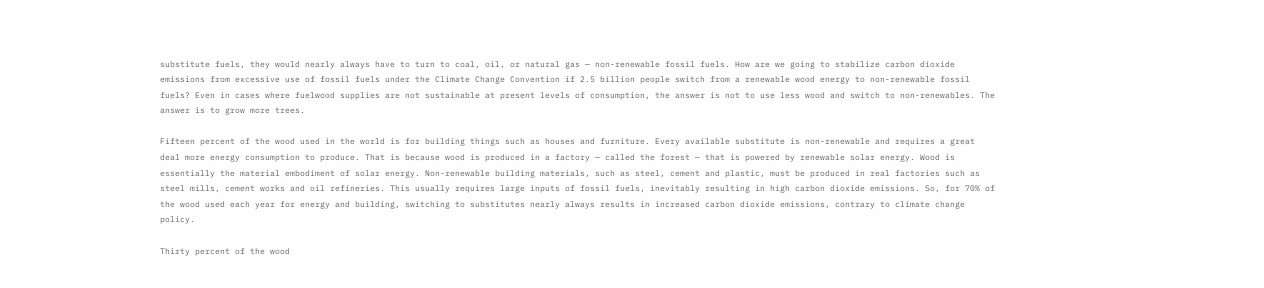substitute fuels, they would nearly always have to turn to coal, oil, or natural gas — non-renewable fossil fuels. How are we going to stabilize carbon dioxide emissions from excessive use of fossil fuels under the Climate Change Convention if 2.5 billion people switch from a renewable wood energy to non-renewable fossil fuels? Even in cases where fuelwood supplies are not sustainable at present levels of consumption, the answer is not to use less wood and switch to non-renewables. The answer is to grow more trees.

Fifteen percent of the wood used in the world is for building things such as houses and furniture. Every available substitute is non-renewable and requires a great deal more energy consumption to produce. That is because wood is produced in a factory — called the forest — that is powered by renewable solar energy. Wood is essentially the material embodiment of solar energy. Non-renewable building materials, such as steel, cement and plastic, must be produced in real factories such as steel mills, cement works and oil refineries. This usually requires large inputs of fossil fuels, inevitably resulting in high carbon dioxide emissions. So, for 70% of the wood used each year for energy and building, switching to substitutes nearly always results in increased carbon dioxide emissions, contrary to climate change policy.

Thirty percent of the wood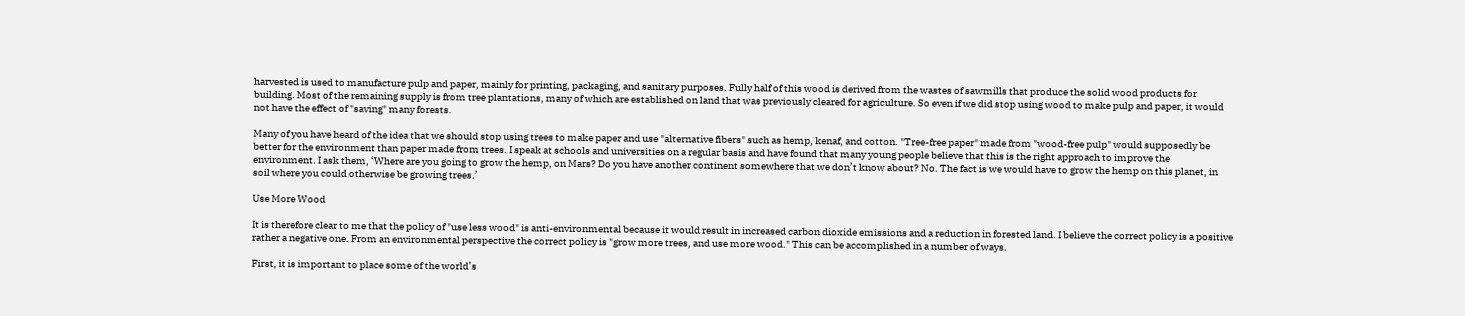harvested is used to manufacture pulp and paper, mainly for printing, packaging, and sanitary purposes. Fully half of this wood is derived from the wastes of sawmills that produce the solid wood products for building. Most of the remaining supply is from tree plantations, many of which are established on land that was previously cleared for agriculture. So even if we did stop using wood to make pulp and paper, it would not have the effect of "saving" many forests.

Many of you have heard of the idea that we should stop using trees to make paper and use "alternative fibers" such as hemp, kenaf, and cotton. "Tree-free paper" made from "wood-free pulp" would supposedly be better for the environment than paper made from trees. I speak at schools and universities on a regular basis and have found that many young people believe that this is the right approach to improve the environment. I ask them, ‘Where are you going to grow the hemp, on Mars? Do you have another continent somewhere that we don’t know about? No. The fact is we would have to grow the hemp on this planet, in soil where you could otherwise be growing trees.’

Use More Wood

It is therefore clear to me that the policy of "use less wood" is anti-environmental because it would result in increased carbon dioxide emissions and a reduction in forested land. I believe the correct policy is a positive rather a negative one. From an environmental perspective the correct policy is "grow more trees, and use more wood." This can be accomplished in a number of ways.

First, it is important to place some of the world’s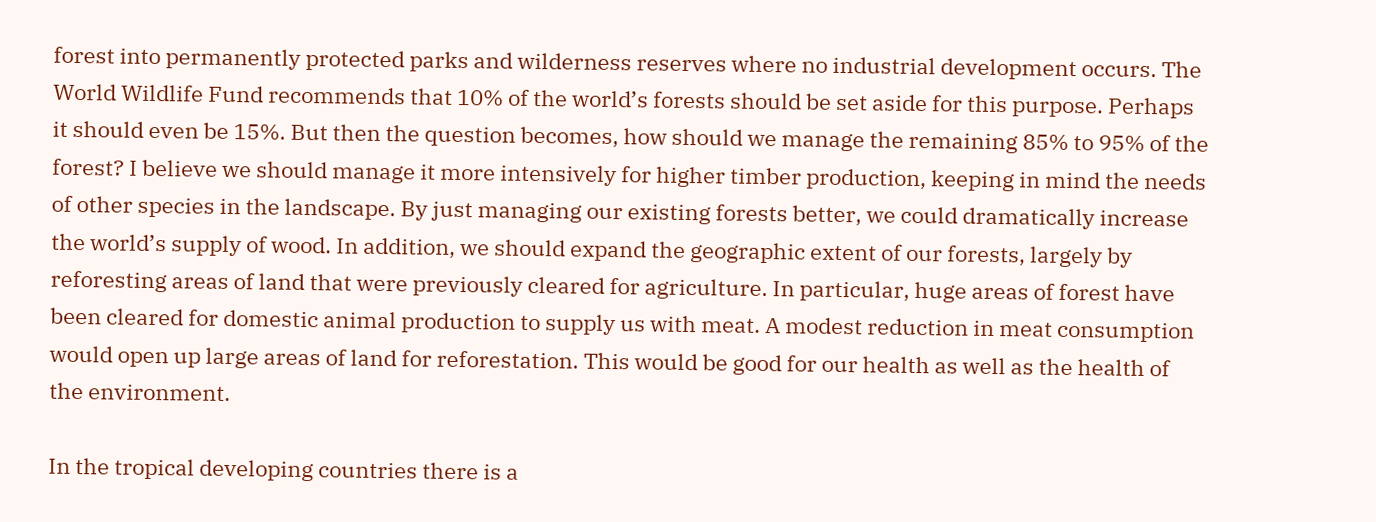forest into permanently protected parks and wilderness reserves where no industrial development occurs. The World Wildlife Fund recommends that 10% of the world’s forests should be set aside for this purpose. Perhaps it should even be 15%. But then the question becomes, how should we manage the remaining 85% to 95% of the forest? I believe we should manage it more intensively for higher timber production, keeping in mind the needs of other species in the landscape. By just managing our existing forests better, we could dramatically increase the world’s supply of wood. In addition, we should expand the geographic extent of our forests, largely by reforesting areas of land that were previously cleared for agriculture. In particular, huge areas of forest have been cleared for domestic animal production to supply us with meat. A modest reduction in meat consumption would open up large areas of land for reforestation. This would be good for our health as well as the health of the environment.

In the tropical developing countries there is a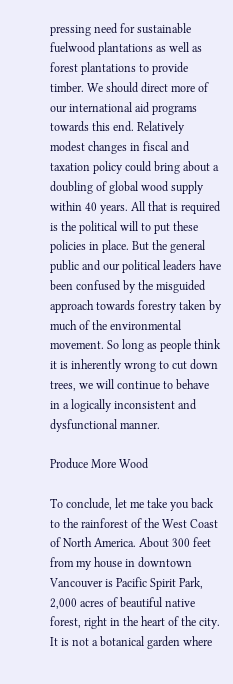pressing need for sustainable fuelwood plantations as well as forest plantations to provide timber. We should direct more of our international aid programs towards this end. Relatively modest changes in fiscal and taxation policy could bring about a doubling of global wood supply within 40 years. All that is required is the political will to put these policies in place. But the general public and our political leaders have been confused by the misguided approach towards forestry taken by much of the environmental movement. So long as people think it is inherently wrong to cut down trees, we will continue to behave in a logically inconsistent and dysfunctional manner.

Produce More Wood

To conclude, let me take you back to the rainforest of the West Coast of North America. About 300 feet from my house in downtown Vancouver is Pacific Spirit Park, 2,000 acres of beautiful native forest, right in the heart of the city. It is not a botanical garden where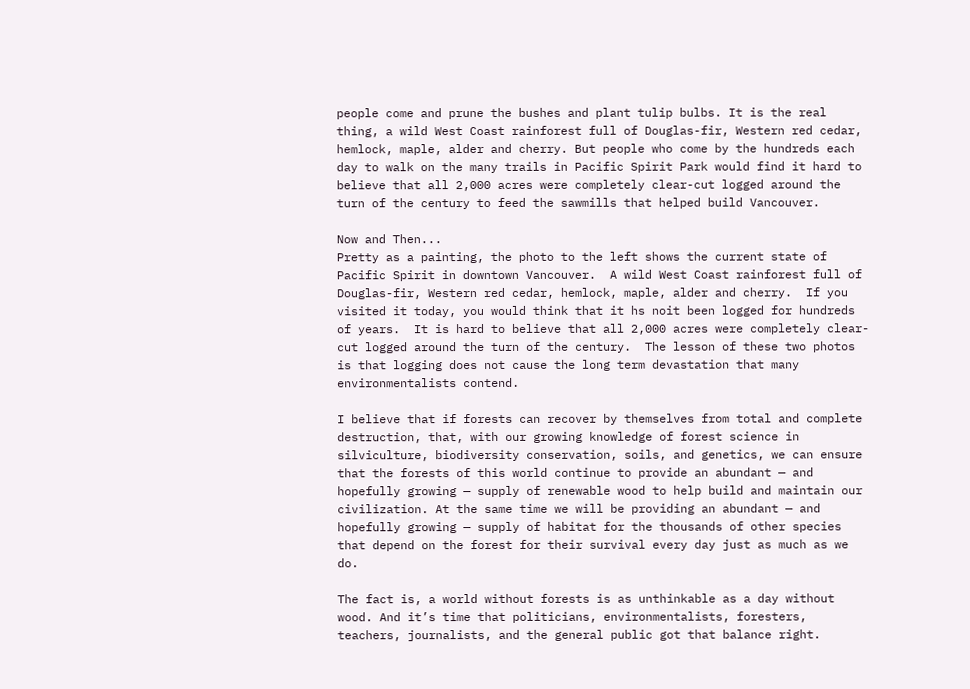people come and prune the bushes and plant tulip bulbs. It is the real thing, a wild West Coast rainforest full of Douglas-fir, Western red cedar, hemlock, maple, alder and cherry. But people who come by the hundreds each day to walk on the many trails in Pacific Spirit Park would find it hard to believe that all 2,000 acres were completely clear-cut logged around the turn of the century to feed the sawmills that helped build Vancouver.

Now and Then...
Pretty as a painting, the photo to the left shows the current state of Pacific Spirit in downtown Vancouver.  A wild West Coast rainforest full of Douglas-fir, Western red cedar, hemlock, maple, alder and cherry.  If you visited it today, you would think that it hs noit been logged for hundreds of years.  It is hard to believe that all 2,000 acres were completely clear-cut logged around the turn of the century.  The lesson of these two photos is that logging does not cause the long term devastation that many environmentalists contend.

I believe that if forests can recover by themselves from total and complete destruction, that, with our growing knowledge of forest science in silviculture, biodiversity conservation, soils, and genetics, we can ensure that the forests of this world continue to provide an abundant — and hopefully growing — supply of renewable wood to help build and maintain our civilization. At the same time we will be providing an abundant — and hopefully growing — supply of habitat for the thousands of other species that depend on the forest for their survival every day just as much as we do.

The fact is, a world without forests is as unthinkable as a day without wood. And it’s time that politicians, environmentalists, foresters, teachers, journalists, and the general public got that balance right.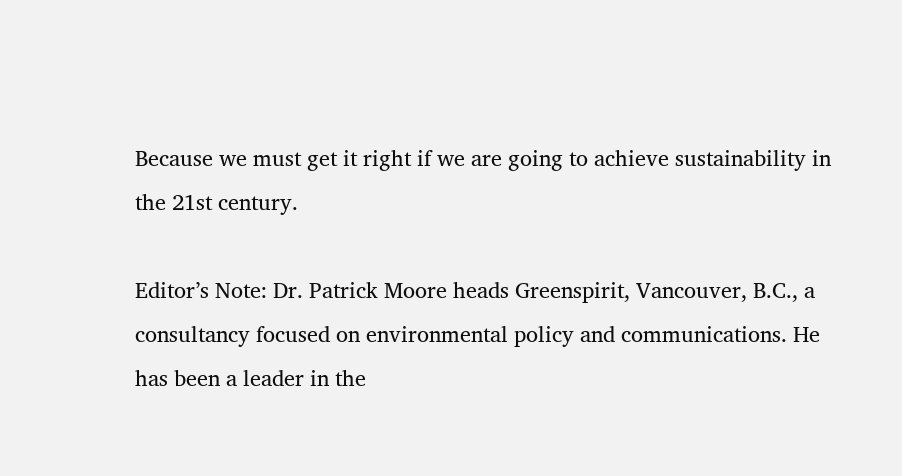Because we must get it right if we are going to achieve sustainability in the 21st century.

Editor’s Note: Dr. Patrick Moore heads Greenspirit, Vancouver, B.C., a consultancy focused on environmental policy and communications. He has been a leader in the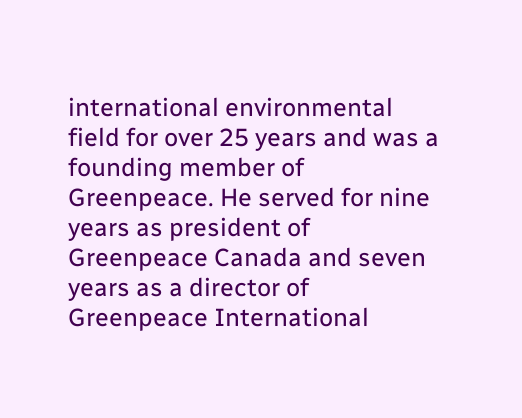international environmental field for over 25 years and was a founding member of Greenpeace. He served for nine years as president of Greenpeace Canada and seven years as a director of Greenpeace International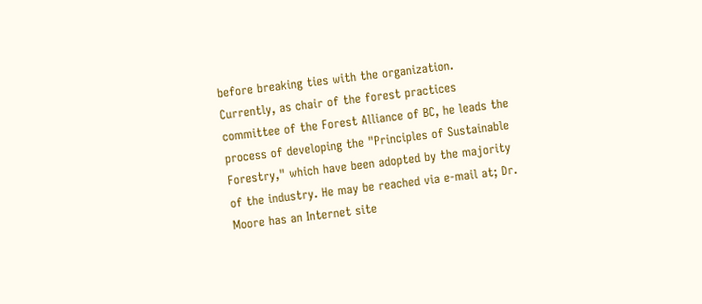before breaking ties with the organization. Currently, as chair of the forest practices committee of the Forest Alliance of BC, he leads the process of developing the "Principles of Sustainable Forestry," which have been adopted by the majority of the industry. He may be reached via e-mail at; Dr. Moore has an Internet site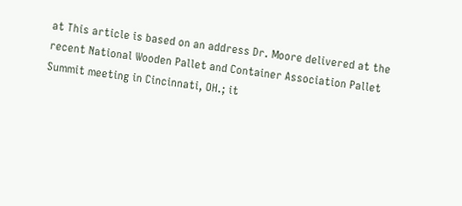at This article is based on an address Dr. Moore delivered at the recent National Wooden Pallet and Container Association Pallet Summit meeting in Cincinnati, OH.; it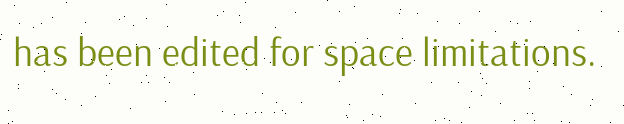has been edited for space limitations.